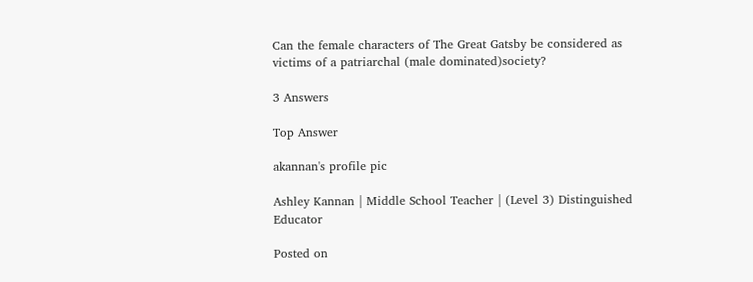Can the female characters of The Great Gatsby be considered as victims of a patriarchal (male dominated)society?

3 Answers

Top Answer

akannan's profile pic

Ashley Kannan | Middle School Teacher | (Level 3) Distinguished Educator

Posted on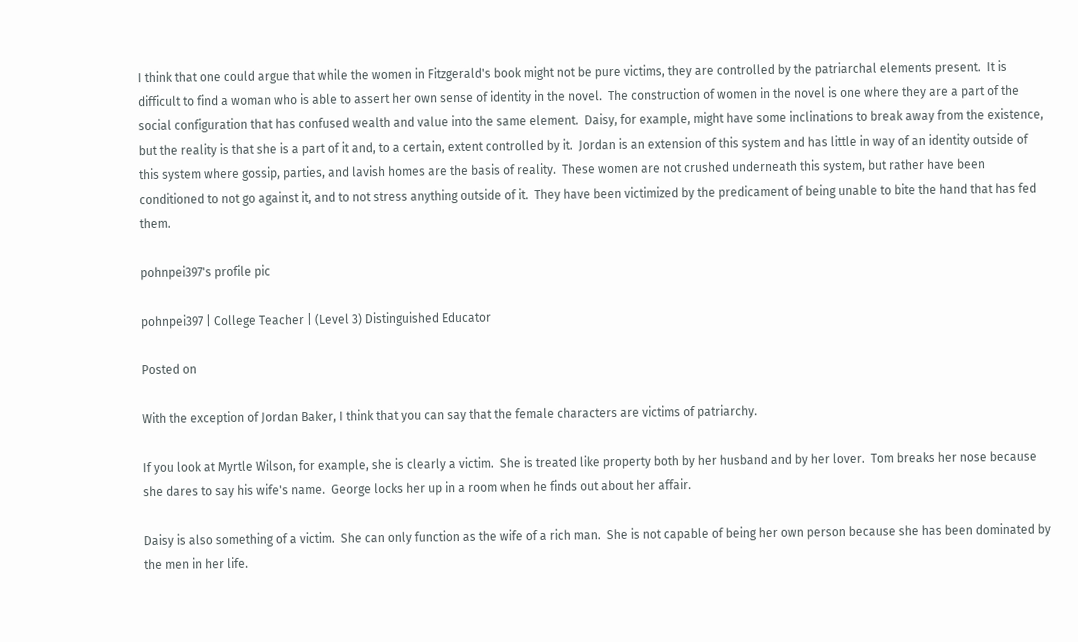I think that one could argue that while the women in Fitzgerald's book might not be pure victims, they are controlled by the patriarchal elements present.  It is difficult to find a woman who is able to assert her own sense of identity in the novel.  The construction of women in the novel is one where they are a part of the social configuration that has confused wealth and value into the same element.  Daisy, for example, might have some inclinations to break away from the existence, but the reality is that she is a part of it and, to a certain, extent controlled by it.  Jordan is an extension of this system and has little in way of an identity outside of this system where gossip, parties, and lavish homes are the basis of reality.  These women are not crushed underneath this system, but rather have been conditioned to not go against it, and to not stress anything outside of it.  They have been victimized by the predicament of being unable to bite the hand that has fed them.

pohnpei397's profile pic

pohnpei397 | College Teacher | (Level 3) Distinguished Educator

Posted on

With the exception of Jordan Baker, I think that you can say that the female characters are victims of patriarchy.

If you look at Myrtle Wilson, for example, she is clearly a victim.  She is treated like property both by her husband and by her lover.  Tom breaks her nose because she dares to say his wife's name.  George locks her up in a room when he finds out about her affair.

Daisy is also something of a victim.  She can only function as the wife of a rich man.  She is not capable of being her own person because she has been dominated by the men in her life.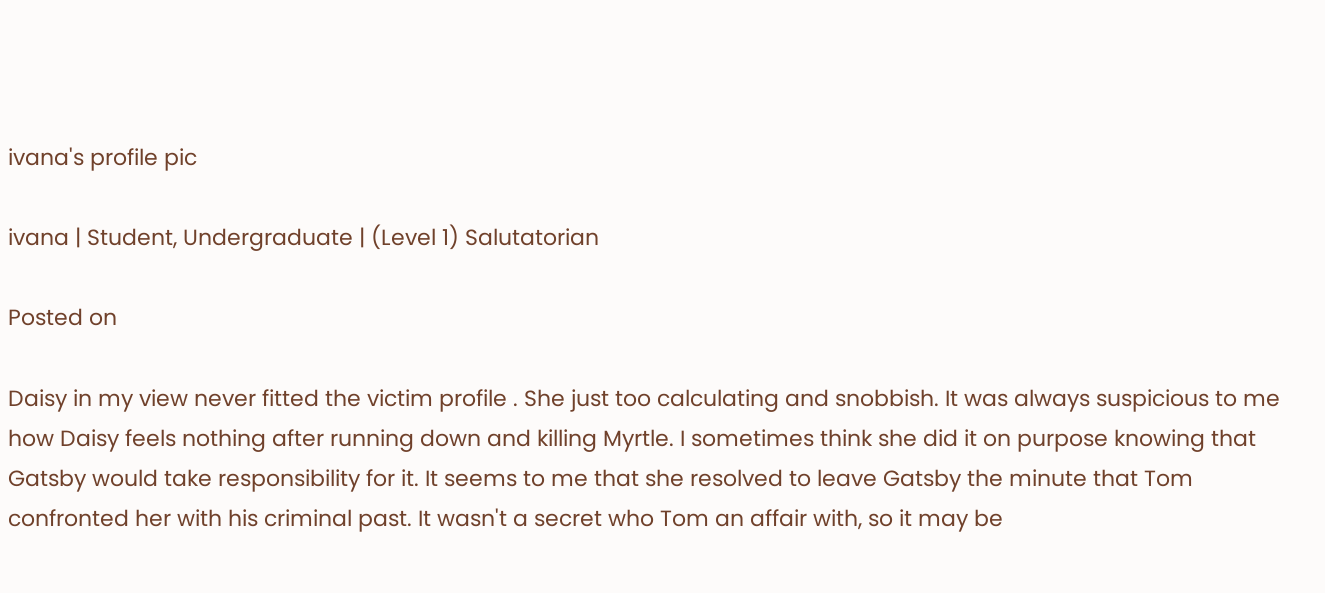ivana's profile pic

ivana | Student, Undergraduate | (Level 1) Salutatorian

Posted on

Daisy in my view never fitted the victim profile . She just too calculating and snobbish. It was always suspicious to me how Daisy feels nothing after running down and killing Myrtle. I sometimes think she did it on purpose knowing that Gatsby would take responsibility for it. It seems to me that she resolved to leave Gatsby the minute that Tom confronted her with his criminal past. It wasn't a secret who Tom an affair with, so it may be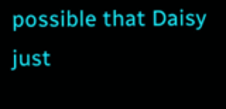possible that Daisy just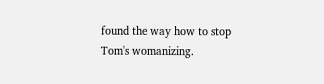found the way how to stop Tom's womanizing.